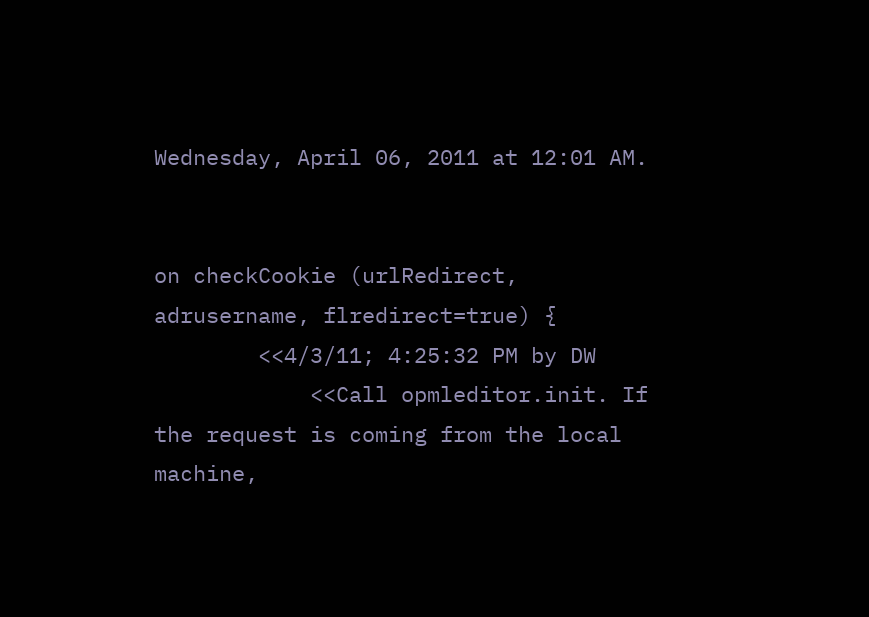Wednesday, April 06, 2011 at 12:01 AM.


on checkCookie (urlRedirect, adrusername, flredirect=true) {
        <<4/3/11; 4:25:32 PM by DW
            <<Call opmleditor.init. If the request is coming from the local machine,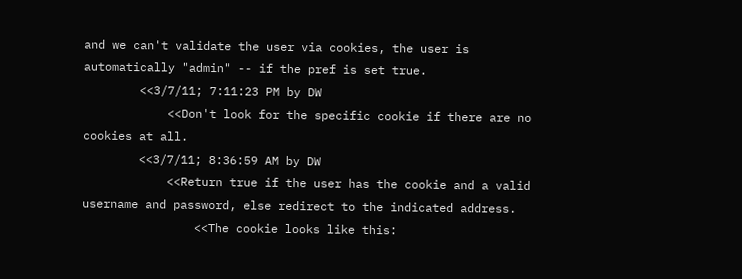and we can't validate the user via cookies, the user is automatically "admin" -- if the pref is set true.
        <<3/7/11; 7:11:23 PM by DW
            <<Don't look for the specific cookie if there are no cookies at all.
        <<3/7/11; 8:36:59 AM by DW
            <<Return true if the user has the cookie and a valid username and password, else redirect to the indicated address.
                <<The cookie looks like this: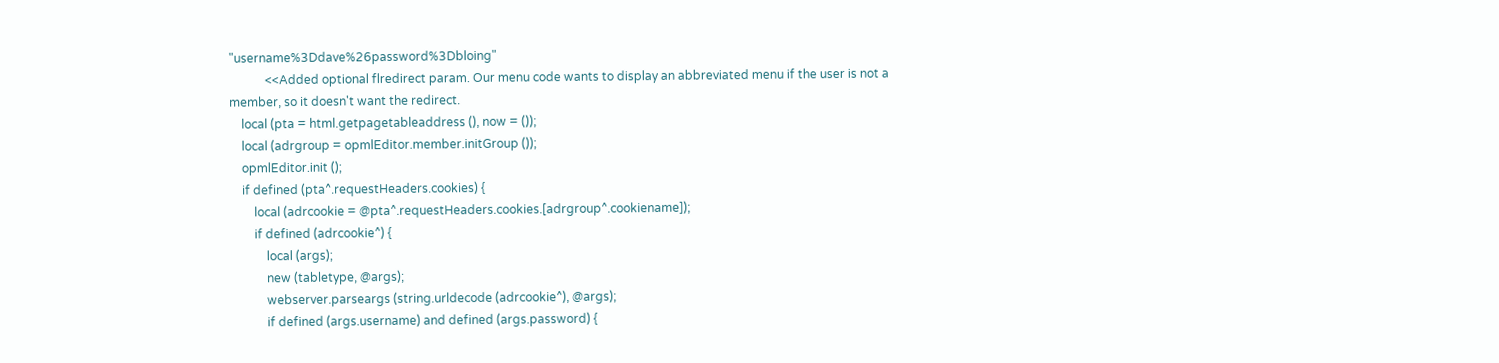"username%3Ddave%26password%3Dbloing"
            <<Added optional flredirect param. Our menu code wants to display an abbreviated menu if the user is not a member, so it doesn't want the redirect.
    local (pta = html.getpagetableaddress (), now = ());
    local (adrgroup = opmlEditor.member.initGroup ());
    opmlEditor.init ();
    if defined (pta^.requestHeaders.cookies) {
        local (adrcookie = @pta^.requestHeaders.cookies.[adrgroup^.cookiename]);
        if defined (adrcookie^) {
            local (args);
            new (tabletype, @args);
            webserver.parseargs (string.urldecode (adrcookie^), @args);
            if defined (args.username) and defined (args.password) {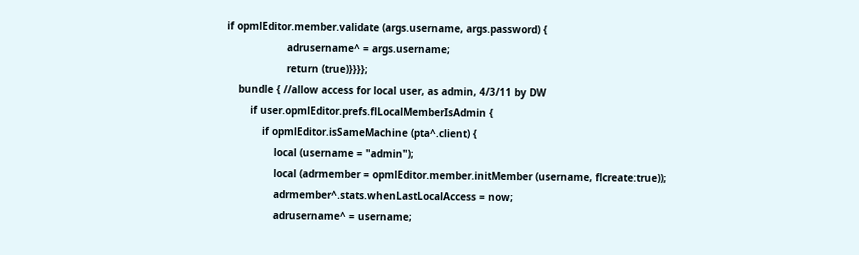if opmlEditor.member.validate (args.username, args.password) {
                    adrusername^ = args.username;
                    return (true)}}}};
    bundle { //allow access for local user, as admin, 4/3/11 by DW
        if user.opmlEditor.prefs.flLocalMemberIsAdmin {
            if opmlEditor.isSameMachine (pta^.client) {
                local (username = "admin");
                local (adrmember = opmlEditor.member.initMember (username, flcreate:true));
                adrmember^.stats.whenLastLocalAccess = now;
                adrusername^ = username;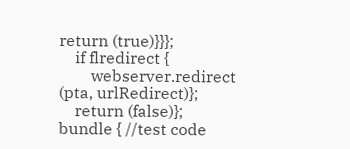return (true)}}};
    if flredirect {
        webserver.redirect (pta, urlRedirect)};
    return (false)};
bundle { //test code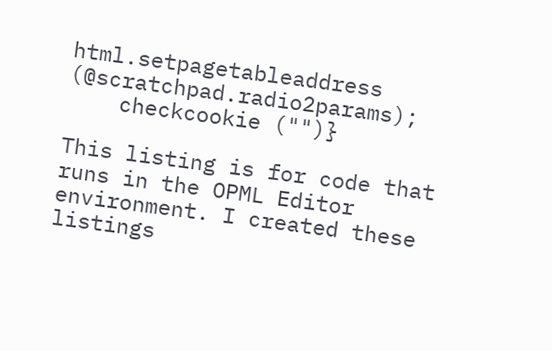html.setpagetableaddress (@scratchpad.radio2params);
    checkcookie ("")}

This listing is for code that runs in the OPML Editor environment. I created these listings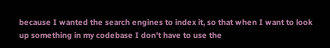because I wanted the search engines to index it, so that when I want to look up something in my codebase I don't have to use the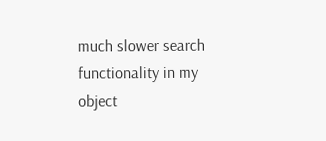much slower search functionality in my object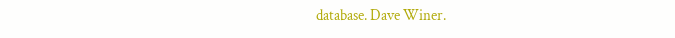database. Dave Winer.